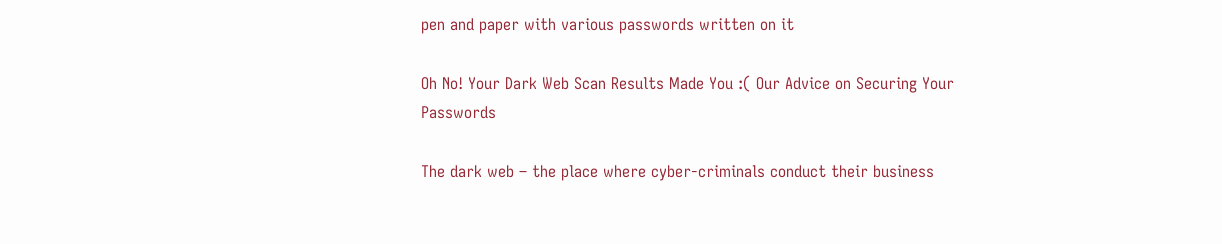pen and paper with various passwords written on it

Oh No! Your Dark Web Scan Results Made You :( Our Advice on Securing Your Passwords

The dark web – the place where cyber-criminals conduct their business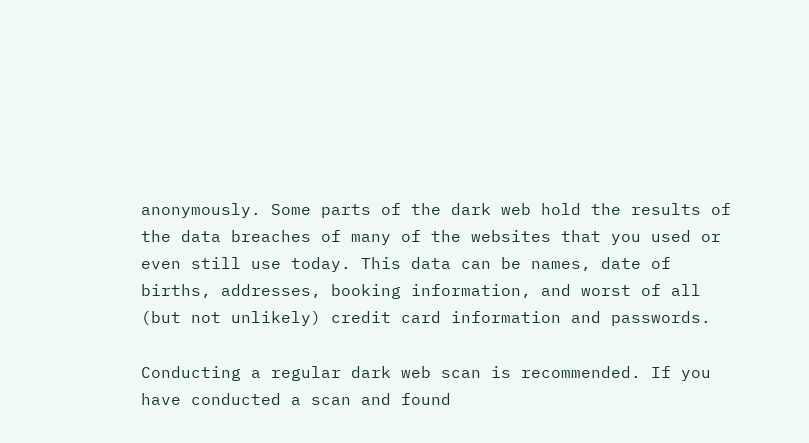anonymously. Some parts of the dark web hold the results of the data breaches of many of the websites that you used or even still use today. This data can be names, date of births, addresses, booking information, and worst of all (but not unlikely) credit card information and passwords.

Conducting a regular dark web scan is recommended. If you have conducted a scan and found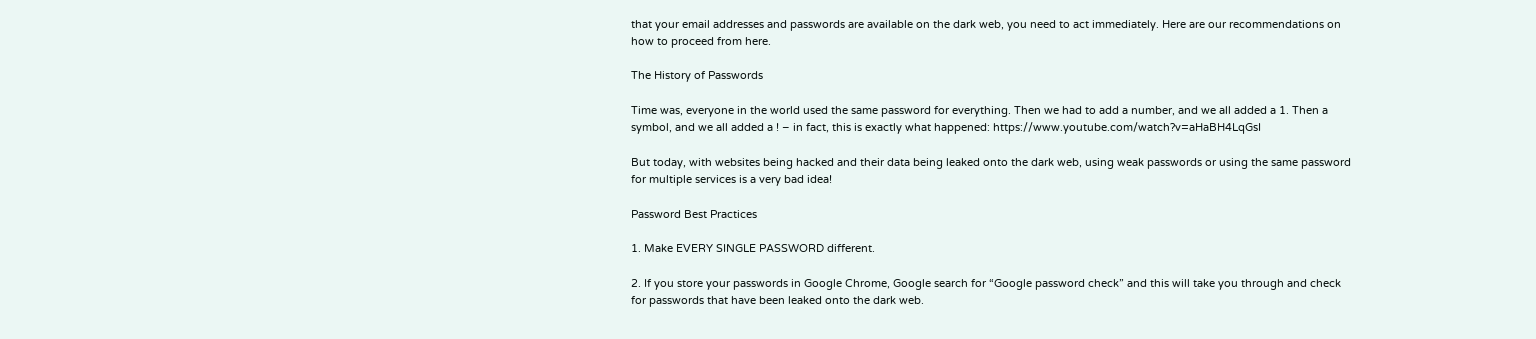that your email addresses and passwords are available on the dark web, you need to act immediately. Here are our recommendations on how to proceed from here.

The History of Passwords

Time was, everyone in the world used the same password for everything. Then we had to add a number, and we all added a 1. Then a symbol, and we all added a ! – in fact, this is exactly what happened: https://www.youtube.com/watch?v=aHaBH4LqGsI

But today, with websites being hacked and their data being leaked onto the dark web, using weak passwords or using the same password for multiple services is a very bad idea!

Password Best Practices

1. Make EVERY SINGLE PASSWORD different.

2. If you store your passwords in Google Chrome, Google search for “Google password check” and this will take you through and check for passwords that have been leaked onto the dark web.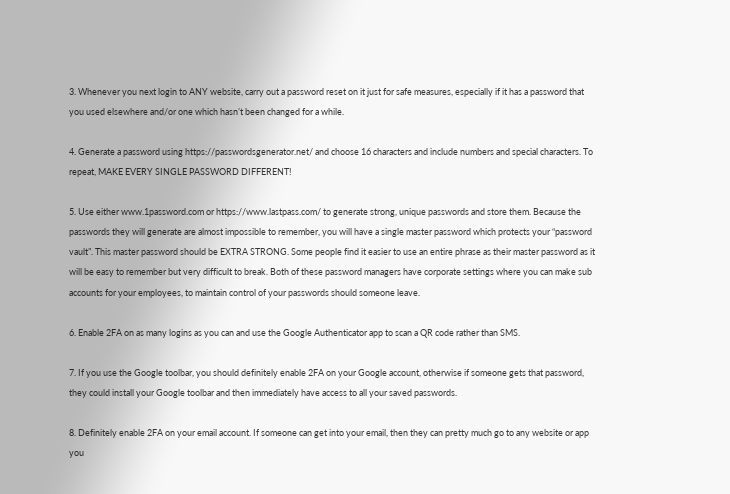3. Whenever you next login to ANY website, carry out a password reset on it just for safe measures, especially if it has a password that you used elsewhere and/or one which hasn’t been changed for a while.

4. Generate a password using https://passwordsgenerator.net/ and choose 16 characters and include numbers and special characters. To repeat, MAKE EVERY SINGLE PASSWORD DIFFERENT!

5. Use either www.1password.com or https://www.lastpass.com/ to generate strong, unique passwords and store them. Because the passwords they will generate are almost impossible to remember, you will have a single master password which protects your “password vault”. This master password should be EXTRA STRONG. Some people find it easier to use an entire phrase as their master password as it will be easy to remember but very difficult to break. Both of these password managers have corporate settings where you can make sub accounts for your employees, to maintain control of your passwords should someone leave.

6. Enable 2FA on as many logins as you can and use the Google Authenticator app to scan a QR code rather than SMS.

7. If you use the Google toolbar, you should definitely enable 2FA on your Google account, otherwise if someone gets that password, they could install your Google toolbar and then immediately have access to all your saved passwords.

8. Definitely enable 2FA on your email account. If someone can get into your email, then they can pretty much go to any website or app you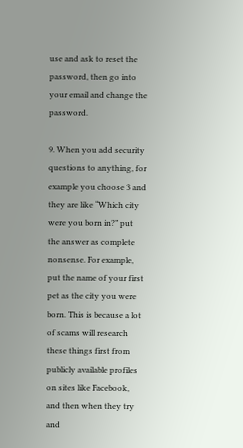use and ask to reset the password, then go into your email and change the password.

9. When you add security questions to anything, for example you choose 3 and they are like “Which city were you born in?” put the answer as complete nonsense. For example, put the name of your first pet as the city you were born. This is because a lot of scams will research these things first from publicly available profiles on sites like Facebook, and then when they try and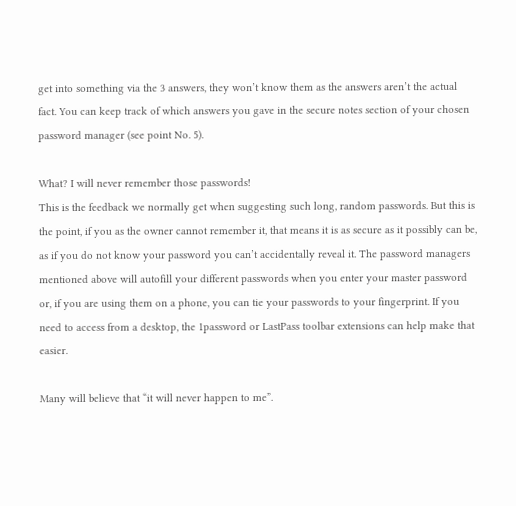get into something via the 3 answers, they won’t know them as the answers aren’t the actual fact. You can keep track of which answers you gave in the secure notes section of your chosen password manager (see point No. 5).

What? I will never remember those passwords!
This is the feedback we normally get when suggesting such long, random passwords. But this is the point, if you as the owner cannot remember it, that means it is as secure as it possibly can be, as if you do not know your password you can’t accidentally reveal it. The password managers mentioned above will autofill your different passwords when you enter your master password or, if you are using them on a phone, you can tie your passwords to your fingerprint. If you need to access from a desktop, the 1password or LastPass toolbar extensions can help make that easier.

Many will believe that “it will never happen to me”.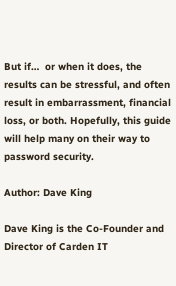But if…  or when it does, the results can be stressful, and often result in embarrassment, financial loss, or both. Hopefully, this guide will help many on their way to password security.

Author: Dave King

Dave King is the Co-Founder and Director of Carden IT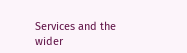Services and the wider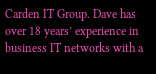Carden IT Group. Dave has over 18 years’ experience in business IT networks with a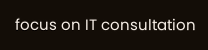focus on IT consultation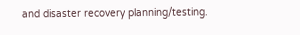and disaster recovery planning/testing.